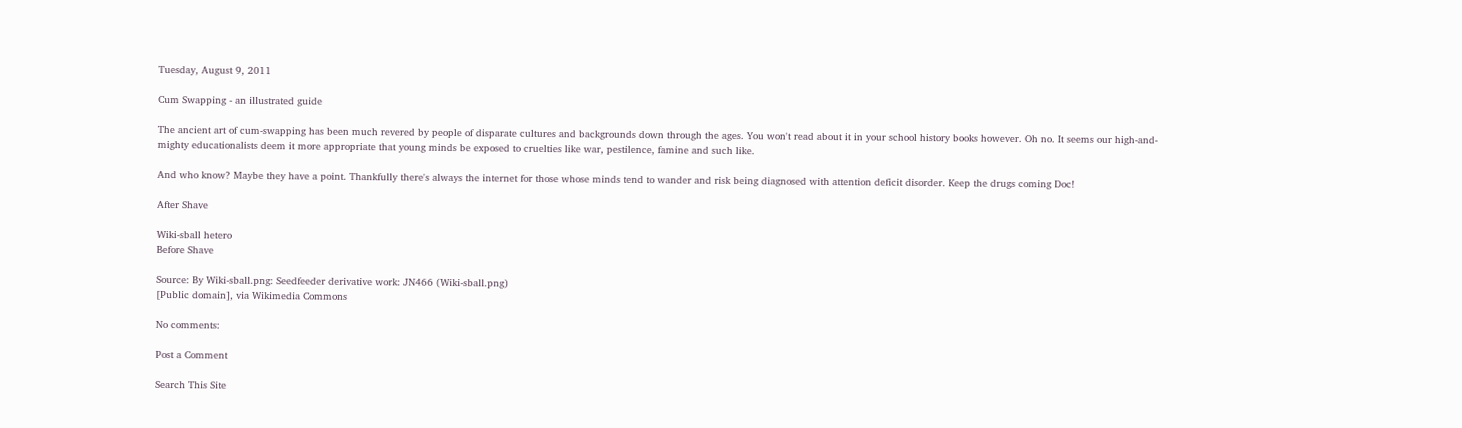Tuesday, August 9, 2011

Cum Swapping - an illustrated guide

The ancient art of cum-swapping has been much revered by people of disparate cultures and backgrounds down through the ages. You won't read about it in your school history books however. Oh no. It seems our high-and-mighty educationalists deem it more appropriate that young minds be exposed to cruelties like war, pestilence, famine and such like.

And who know? Maybe they have a point. Thankfully there's always the internet for those whose minds tend to wander and risk being diagnosed with attention deficit disorder. Keep the drugs coming Doc!

After Shave

Wiki-sball hetero
Before Shave

Source: By Wiki-sball.png: Seedfeeder derivative work: JN466 (Wiki-sball.png)
[Public domain], via Wikimedia Commons

No comments:

Post a Comment

Search This Site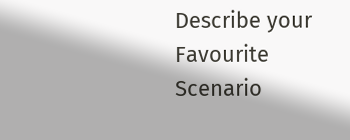Describe your Favourite Scenario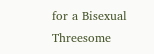for a Bisexual Threesome